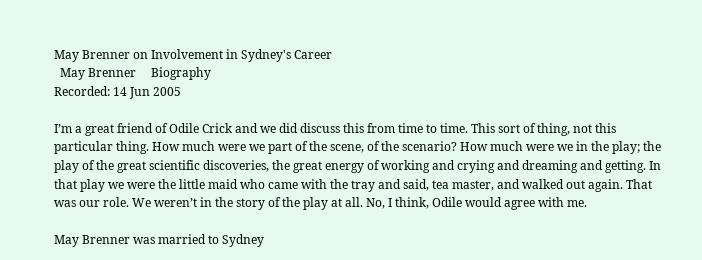May Brenner on Involvement in Sydney's Career
  May Brenner     Biography
Recorded: 14 Jun 2005

I’m a great friend of Odile Crick and we did discuss this from time to time. This sort of thing, not this particular thing. How much were we part of the scene, of the scenario? How much were we in the play; the play of the great scientific discoveries, the great energy of working and crying and dreaming and getting. In that play we were the little maid who came with the tray and said, tea master, and walked out again. That was our role. We weren’t in the story of the play at all. No, I think, Odile would agree with me.

May Brenner was married to Sydney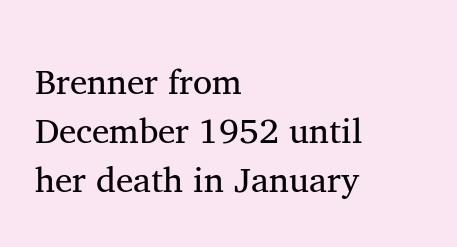Brenner from December 1952 until her death in January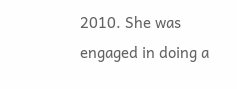2010. She was engaged in doing a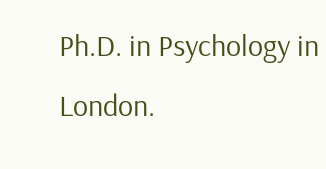Ph.D. in Psychology in London.